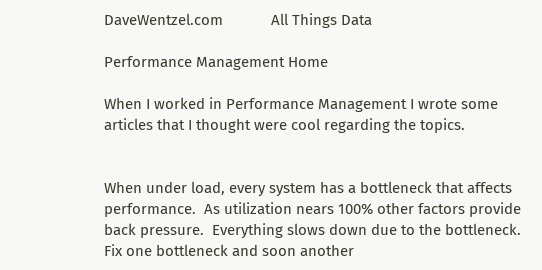DaveWentzel.com            All Things Data

Performance Management Home

When I worked in Performance Management I wrote some articles that I thought were cool regarding the topics.


When under load, every system has a bottleneck that affects performance.  As utilization nears 100% other factors provide back pressure.  Everything slows down due to the bottleneck.  Fix one bottleneck and soon another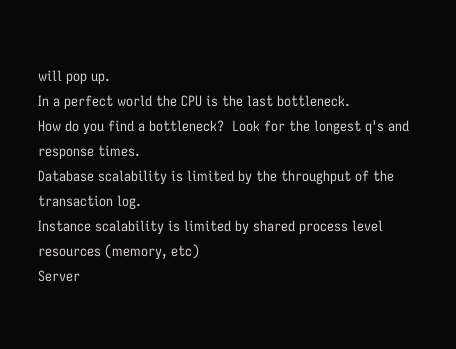will pop up.
In a perfect world the CPU is the last bottleneck.
How do you find a bottleneck?  Look for the longest q's and response times.
Database scalability is limited by the throughput of the transaction log.
Instance scalability is limited by shared process level resources (memory, etc)
Server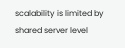scalability is limited by shared server level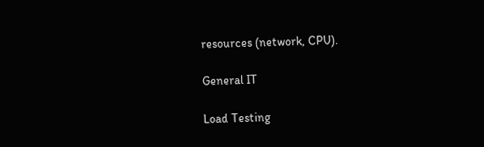resources (network, CPU).

General IT

Load Testing